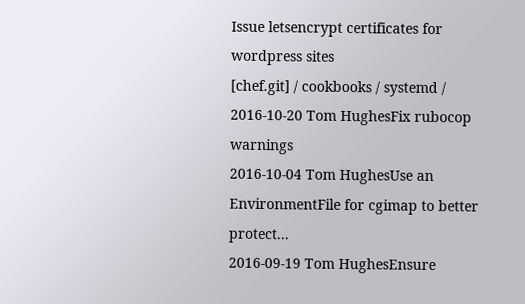Issue letsencrypt certificates for wordpress sites
[chef.git] / cookbooks / systemd /
2016-10-20 Tom HughesFix rubocop warnings
2016-10-04 Tom HughesUse an EnvironmentFile for cgimap to better protect...
2016-09-19 Tom HughesEnsure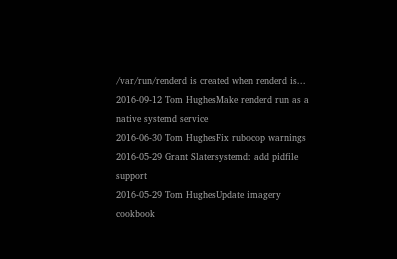/var/run/renderd is created when renderd is...
2016-09-12 Tom HughesMake renderd run as a native systemd service
2016-06-30 Tom HughesFix rubocop warnings
2016-05-29 Grant Slatersystemd: add pidfile support
2016-05-29 Tom HughesUpdate imagery cookbook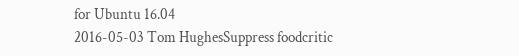for Ubuntu 16.04
2016-05-03 Tom HughesSuppress foodcritic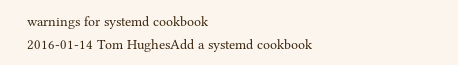warnings for systemd cookbook
2016-01-14 Tom HughesAdd a systemd cookbook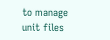to manage unit files